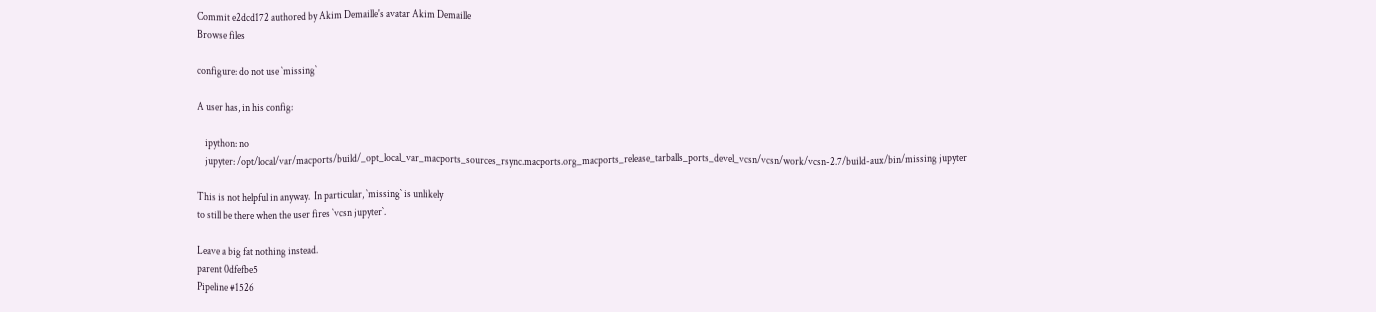Commit e2dcd172 authored by Akim Demaille's avatar Akim Demaille
Browse files

configure: do not use `missing`

A user has, in his config:

    ipython: no
    jupyter: /opt/local/var/macports/build/_opt_local_var_macports_sources_rsync.macports.org_macports_release_tarballs_ports_devel_vcsn/vcsn/work/vcsn-2.7/build-aux/bin/missing jupyter

This is not helpful in anyway.  In particular, `missing` is unlikely
to still be there when the user fires `vcsn jupyter`.

Leave a big fat nothing instead.
parent 0dfefbe5
Pipeline #1526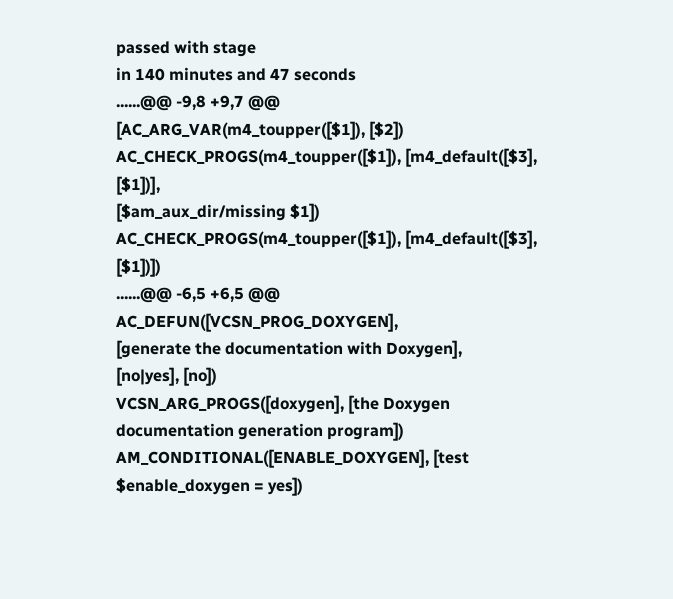passed with stage
in 140 minutes and 47 seconds
......@@ -9,8 +9,7 @@
[AC_ARG_VAR(m4_toupper([$1]), [$2])
AC_CHECK_PROGS(m4_toupper([$1]), [m4_default([$3], [$1])],
[$am_aux_dir/missing $1])
AC_CHECK_PROGS(m4_toupper([$1]), [m4_default([$3], [$1])])
......@@ -6,5 +6,5 @@ AC_DEFUN([VCSN_PROG_DOXYGEN],
[generate the documentation with Doxygen],
[no|yes], [no])
VCSN_ARG_PROGS([doxygen], [the Doxygen documentation generation program])
AM_CONDITIONAL([ENABLE_DOXYGEN], [test $enable_doxygen = yes])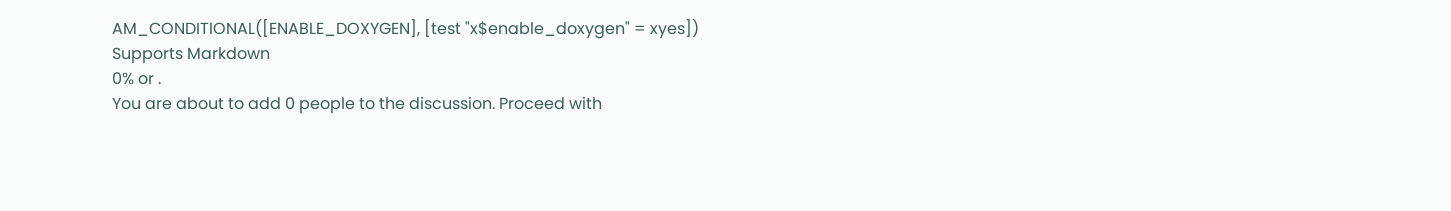AM_CONDITIONAL([ENABLE_DOXYGEN], [test "x$enable_doxygen" = xyes])
Supports Markdown
0% or .
You are about to add 0 people to the discussion. Proceed with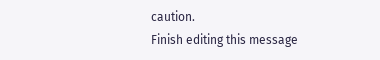caution.
Finish editing this message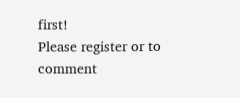first!
Please register or to comment